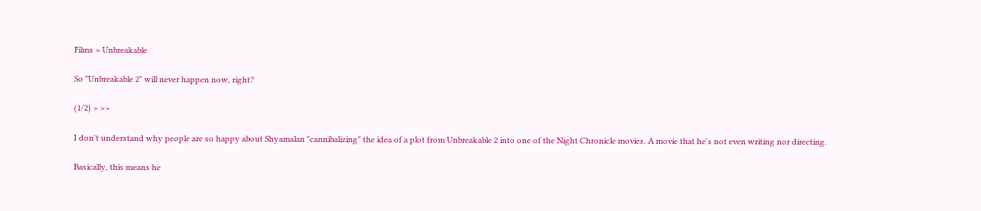Films > Unbreakable

So "Unbreakable 2" will never happen now, right?

(1/2) > >>

I don't understand why people are so happy about Shyamalan "cannibalizing" the idea of a plot from Unbreakable 2 into one of the Night Chronicle movies. A movie that he's not even writing nor directing.

Basically, this means he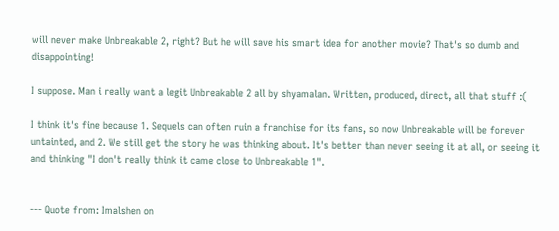will never make Unbreakable 2, right? But he will save his smart idea for another movie? That's so dumb and disappointing!

I suppose. Man i really want a legit Unbreakable 2 all by shyamalan. Written, produced, direct, all that stuff :(

I think it's fine because 1. Sequels can often ruin a franchise for its fans, so now Unbreakable will be forever untainted, and 2. We still get the story he was thinking about. It's better than never seeing it at all, or seeing it and thinking "I don't really think it came close to Unbreakable 1".


--- Quote from: Imalshen on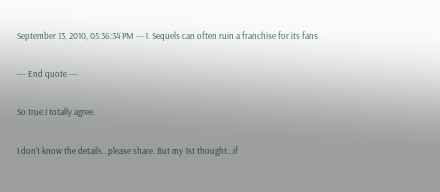September 13, 2010, 05:36:34 PM ---1. Sequels can often ruin a franchise for its fans

--- End quote ---

So true.I totally agree.

I don't know the details...please share. But my 1st thought...if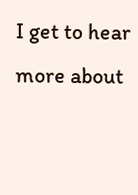I get to hear more about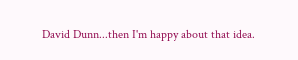David Dunn...then I'm happy about that idea.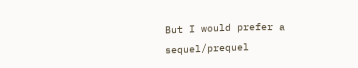But I would prefer a sequel/prequel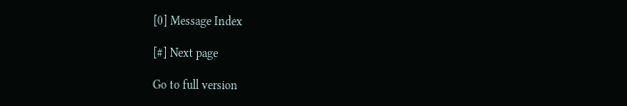[0] Message Index

[#] Next page

Go to full version